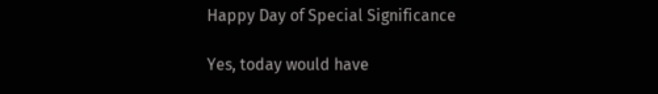Happy Day of Special Significance

Yes, today would have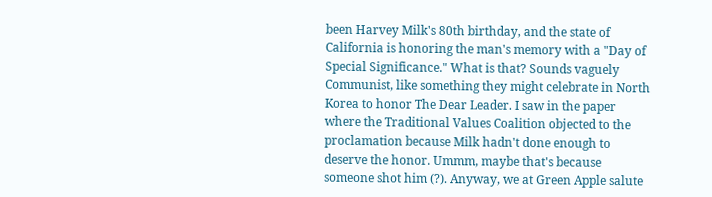been Harvey Milk's 80th birthday, and the state of California is honoring the man's memory with a "Day of Special Significance." What is that? Sounds vaguely Communist, like something they might celebrate in North Korea to honor The Dear Leader. I saw in the paper where the Traditional Values Coalition objected to the proclamation because Milk hadn't done enough to deserve the honor. Ummm, maybe that's because someone shot him (?). Anyway, we at Green Apple salute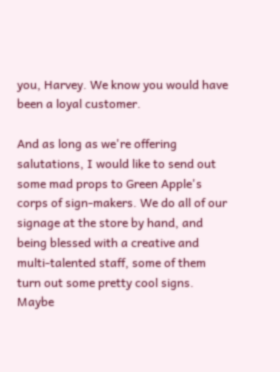you, Harvey. We know you would have been a loyal customer.

And as long as we're offering salutations, I would like to send out some mad props to Green Apple's corps of sign-makers. We do all of our signage at the store by hand, and being blessed with a creative and multi-talented staff, some of them turn out some pretty cool signs. Maybe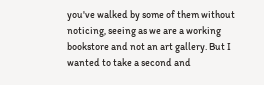you've walked by some of them without noticing, seeing as we are a working bookstore and not an art gallery. But I wanted to take a second and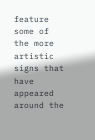feature some of the more artistic signs that have appeared around the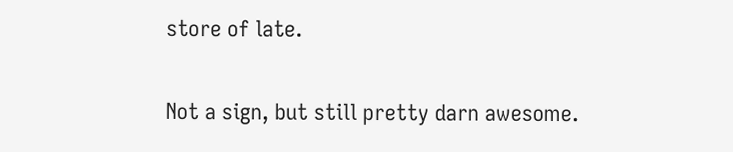store of late.

Not a sign, but still pretty darn awesome.